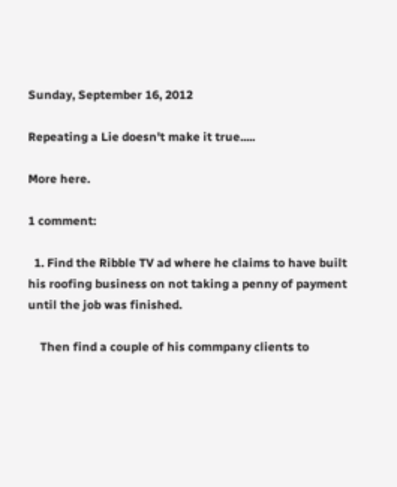Sunday, September 16, 2012

Repeating a Lie doesn't make it true.....

More here.

1 comment:

  1. Find the Ribble TV ad where he claims to have built his roofing business on not taking a penny of payment until the job was finished.

    Then find a couple of his commpany clients to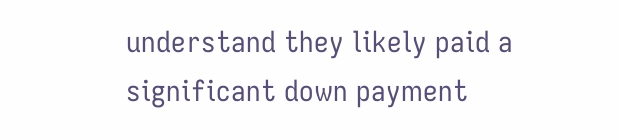understand they likely paid a significant down payment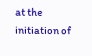at the initiation of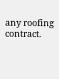any roofing contract.